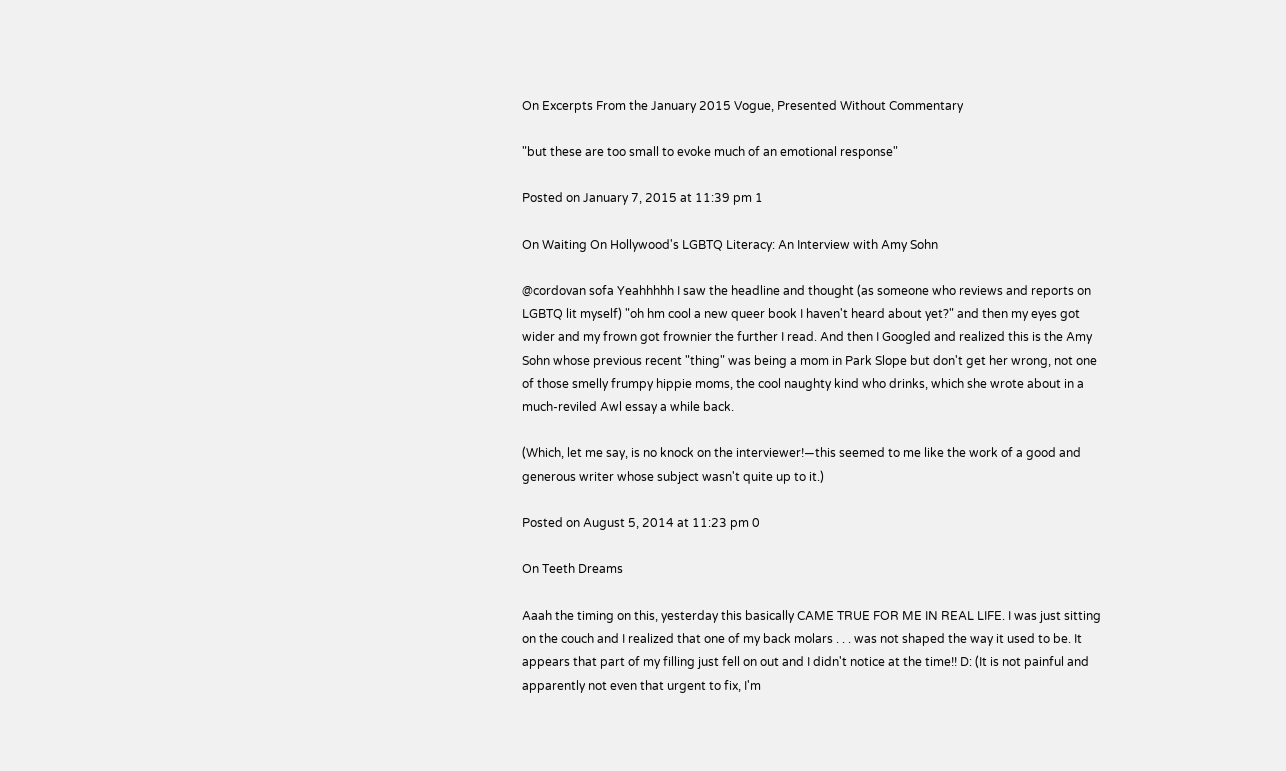On Excerpts From the January 2015 Vogue, Presented Without Commentary

"but these are too small to evoke much of an emotional response"

Posted on January 7, 2015 at 11:39 pm 1

On Waiting On Hollywood's LGBTQ Literacy: An Interview with Amy Sohn

@cordovan sofa Yeahhhhh I saw the headline and thought (as someone who reviews and reports on LGBTQ lit myself) "oh hm cool a new queer book I haven't heard about yet?" and then my eyes got wider and my frown got frownier the further I read. And then I Googled and realized this is the Amy Sohn whose previous recent "thing" was being a mom in Park Slope but don't get her wrong, not one of those smelly frumpy hippie moms, the cool naughty kind who drinks, which she wrote about in a much-reviled Awl essay a while back.

(Which, let me say, is no knock on the interviewer!—this seemed to me like the work of a good and generous writer whose subject wasn't quite up to it.)

Posted on August 5, 2014 at 11:23 pm 0

On Teeth Dreams

Aaah the timing on this, yesterday this basically CAME TRUE FOR ME IN REAL LIFE. I was just sitting on the couch and I realized that one of my back molars . . . was not shaped the way it used to be. It appears that part of my filling just fell on out and I didn't notice at the time!! D: (It is not painful and apparently not even that urgent to fix, I'm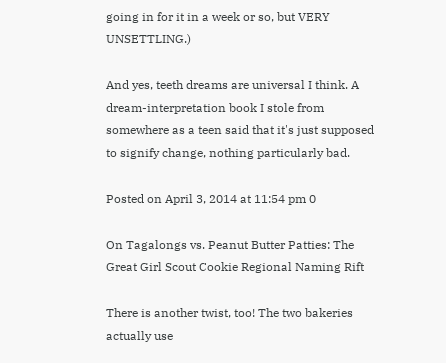going in for it in a week or so, but VERY UNSETTLING.)

And yes, teeth dreams are universal I think. A dream-interpretation book I stole from somewhere as a teen said that it's just supposed to signify change, nothing particularly bad.

Posted on April 3, 2014 at 11:54 pm 0

On Tagalongs vs. Peanut Butter Patties: The Great Girl Scout Cookie Regional Naming Rift

There is another twist, too! The two bakeries actually use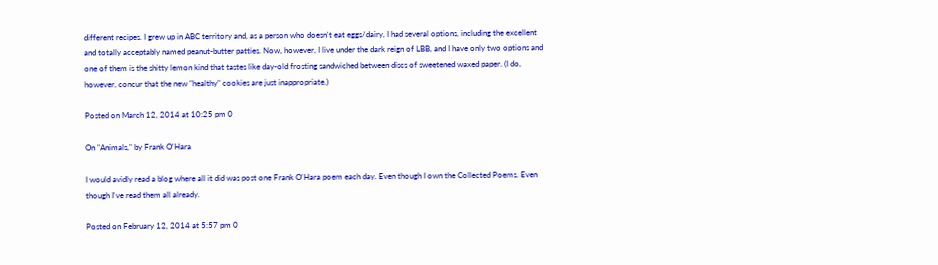different recipes. I grew up in ABC territory and, as a person who doesn't eat eggs/dairy, I had several options, including the excellent and totally acceptably named peanut-butter patties. Now, however, I live under the dark reign of LBB, and I have only two options and one of them is the shitty lemon kind that tastes like day-old frosting sandwiched between discs of sweetened waxed paper. (I do, however, concur that the new "healthy" cookies are just inappropriate.)

Posted on March 12, 2014 at 10:25 pm 0

On "Animals," by Frank O'Hara

I would avidly read a blog where all it did was post one Frank O'Hara poem each day. Even though I own the Collected Poems. Even though I've read them all already.

Posted on February 12, 2014 at 5:57 pm 0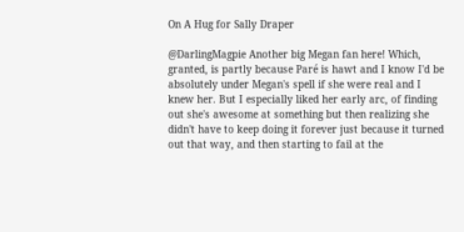On A Hug for Sally Draper

@DarlingMagpie Another big Megan fan here! Which, granted, is partly because Paré is hawt and I know I'd be absolutely under Megan's spell if she were real and I knew her. But I especially liked her early arc, of finding out she's awesome at something but then realizing she didn't have to keep doing it forever just because it turned out that way, and then starting to fail at the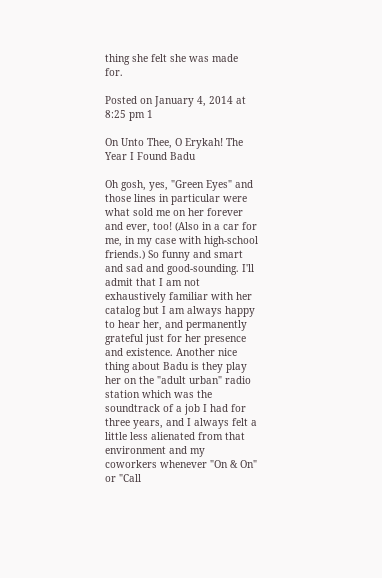thing she felt she was made for.

Posted on January 4, 2014 at 8:25 pm 1

On Unto Thee, O Erykah! The Year I Found Badu

Oh gosh, yes, "Green Eyes" and those lines in particular were what sold me on her forever and ever, too! (Also in a car for me, in my case with high-school friends.) So funny and smart and sad and good-sounding. I'll admit that I am not exhaustively familiar with her catalog but I am always happy to hear her, and permanently grateful just for her presence and existence. Another nice thing about Badu is they play her on the "adult urban" radio station which was the soundtrack of a job I had for three years, and I always felt a little less alienated from that environment and my coworkers whenever "On & On" or "Call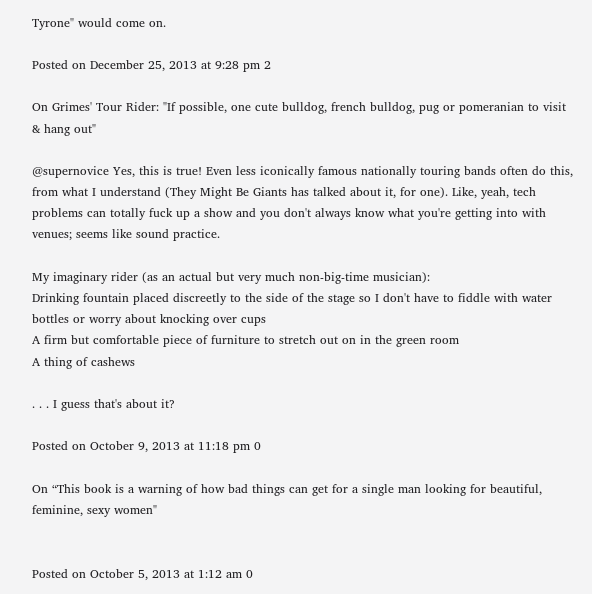Tyrone" would come on.

Posted on December 25, 2013 at 9:28 pm 2

On Grimes' Tour Rider: "If possible, one cute bulldog, french bulldog, pug or pomeranian to visit & hang out"

@supernovice Yes, this is true! Even less iconically famous nationally touring bands often do this, from what I understand (They Might Be Giants has talked about it, for one). Like, yeah, tech problems can totally fuck up a show and you don't always know what you're getting into with venues; seems like sound practice.

My imaginary rider (as an actual but very much non-big-time musician):
Drinking fountain placed discreetly to the side of the stage so I don't have to fiddle with water bottles or worry about knocking over cups
A firm but comfortable piece of furniture to stretch out on in the green room
A thing of cashews

. . . I guess that's about it?

Posted on October 9, 2013 at 11:18 pm 0

On “This book is a warning of how bad things can get for a single man looking for beautiful, feminine, sexy women"


Posted on October 5, 2013 at 1:12 am 0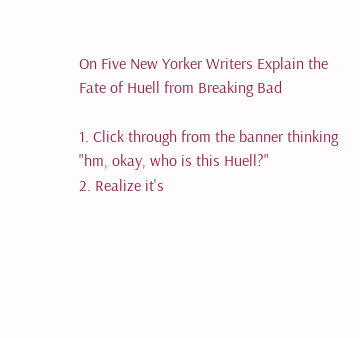On Five New Yorker Writers Explain the Fate of Huell from Breaking Bad

1. Click through from the banner thinking "hm, okay, who is this Huell?"
2. Realize it's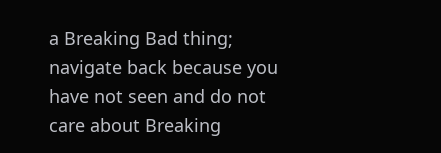a Breaking Bad thing; navigate back because you have not seen and do not care about Breaking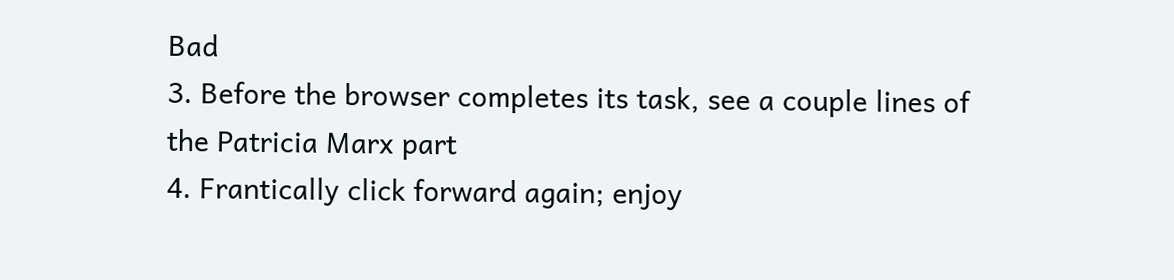Bad
3. Before the browser completes its task, see a couple lines of the Patricia Marx part
4. Frantically click forward again; enjoy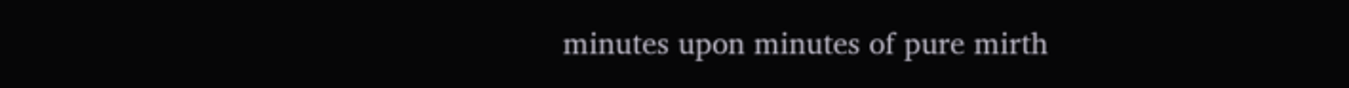minutes upon minutes of pure mirth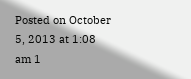Posted on October 5, 2013 at 1:08 am 1